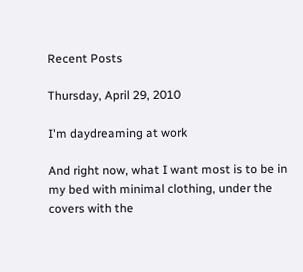Recent Posts

Thursday, April 29, 2010

I'm daydreaming at work

And right now, what I want most is to be in my bed with minimal clothing, under the covers with the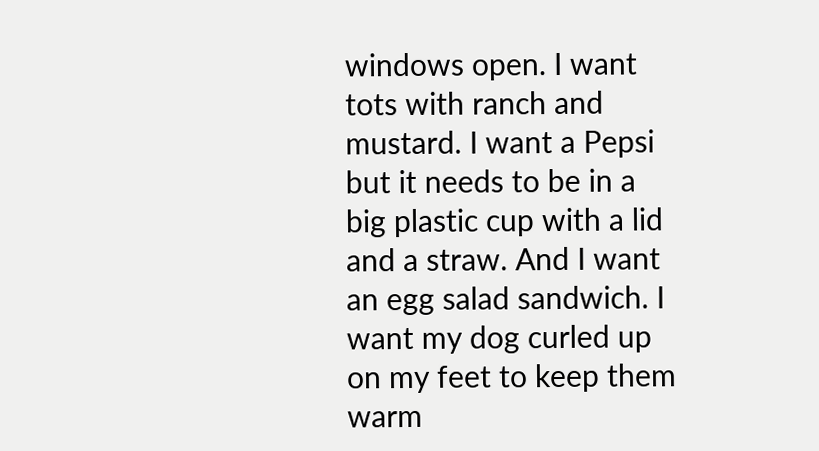windows open. I want tots with ranch and mustard. I want a Pepsi but it needs to be in a big plastic cup with a lid and a straw. And I want an egg salad sandwich. I want my dog curled up on my feet to keep them warm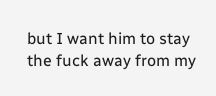but I want him to stay the fuck away from my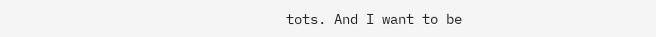tots. And I want to be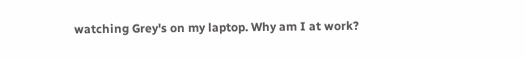watching Grey's on my laptop. Why am I at work?